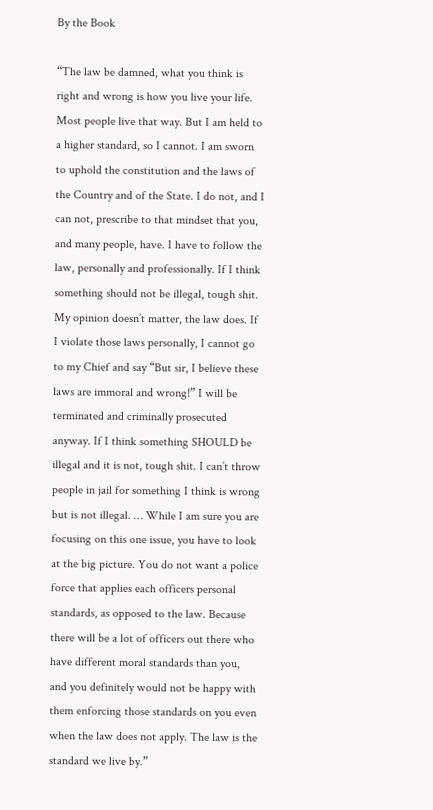By the Book

“The law be damned, what you think is right and wrong is how you live your life. Most people live that way. But I am held to a higher standard, so I cannot. I am sworn to uphold the constitution and the laws of the Country and of the State. I do not, and I can not, prescribe to that mindset that you, and many people, have. I have to follow the law, personally and professionally. If I think something should not be illegal, tough shit. My opinion doesn’t matter, the law does. If I violate those laws personally, I cannot go to my Chief and say “But sir, I believe these laws are immoral and wrong!” I will be terminated and criminally prosecuted anyway. If I think something SHOULD be illegal and it is not, tough shit. I can’t throw people in jail for something I think is wrong but is not illegal. … While I am sure you are focusing on this one issue, you have to look at the big picture. You do not want a police force that applies each officers personal standards, as opposed to the law. Because there will be a lot of officers out there who have different moral standards than you, and you definitely would not be happy with them enforcing those standards on you even when the law does not apply. The law is the standard we live by.”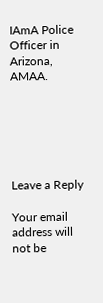IAmA Police Officer in Arizona, AMAA.






Leave a Reply

Your email address will not be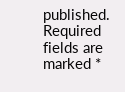published. Required fields are marked *